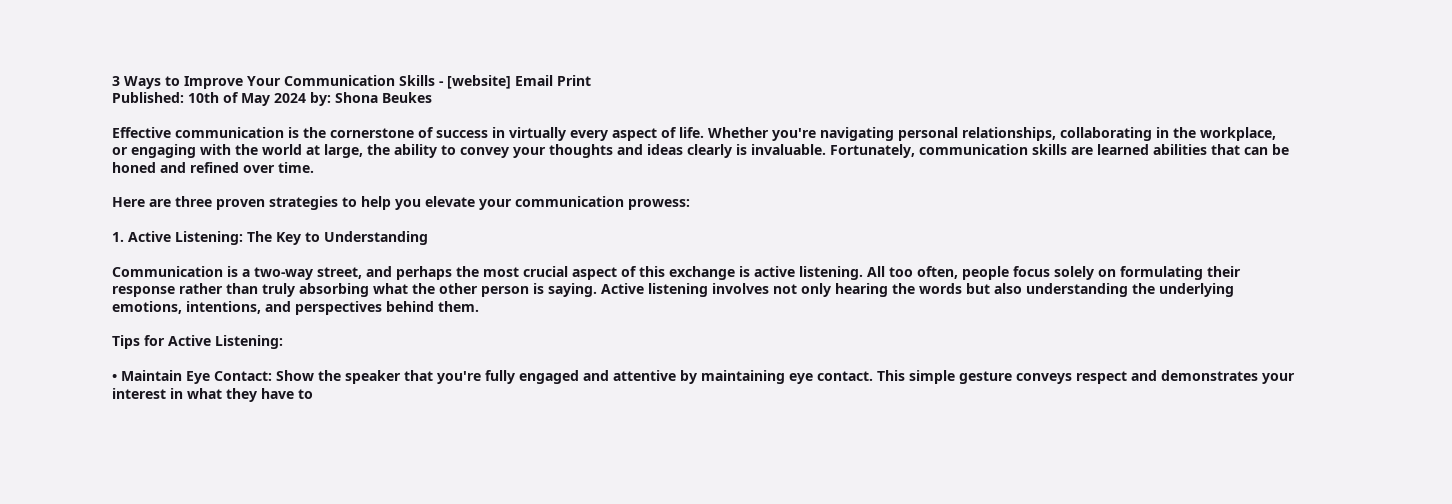3 Ways to Improve Your Communication Skills - [website] Email Print
Published: 10th of May 2024 by: Shona Beukes

Effective communication is the cornerstone of success in virtually every aspect of life. Whether you're navigating personal relationships, collaborating in the workplace, or engaging with the world at large, the ability to convey your thoughts and ideas clearly is invaluable. Fortunately, communication skills are learned abilities that can be honed and refined over time.

Here are three proven strategies to help you elevate your communication prowess:

1. Active Listening: The Key to Understanding

Communication is a two-way street, and perhaps the most crucial aspect of this exchange is active listening. All too often, people focus solely on formulating their response rather than truly absorbing what the other person is saying. Active listening involves not only hearing the words but also understanding the underlying emotions, intentions, and perspectives behind them.

Tips for Active Listening:

• Maintain Eye Contact: Show the speaker that you're fully engaged and attentive by maintaining eye contact. This simple gesture conveys respect and demonstrates your interest in what they have to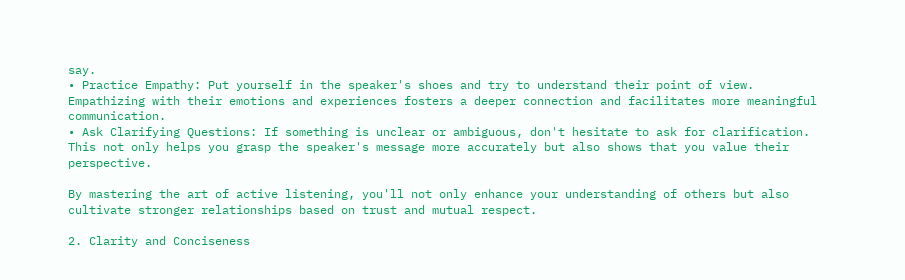say.
• Practice Empathy: Put yourself in the speaker's shoes and try to understand their point of view. Empathizing with their emotions and experiences fosters a deeper connection and facilitates more meaningful communication.
• Ask Clarifying Questions: If something is unclear or ambiguous, don't hesitate to ask for clarification. This not only helps you grasp the speaker's message more accurately but also shows that you value their perspective.

By mastering the art of active listening, you'll not only enhance your understanding of others but also cultivate stronger relationships based on trust and mutual respect.

2. Clarity and Conciseness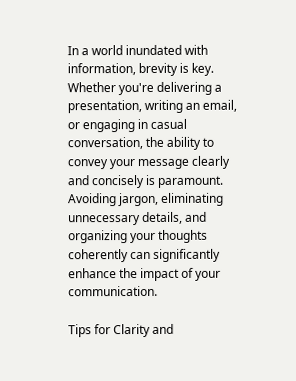In a world inundated with information, brevity is key. Whether you're delivering a presentation, writing an email, or engaging in casual conversation, the ability to convey your message clearly and concisely is paramount. Avoiding jargon, eliminating unnecessary details, and organizing your thoughts coherently can significantly enhance the impact of your communication.

Tips for Clarity and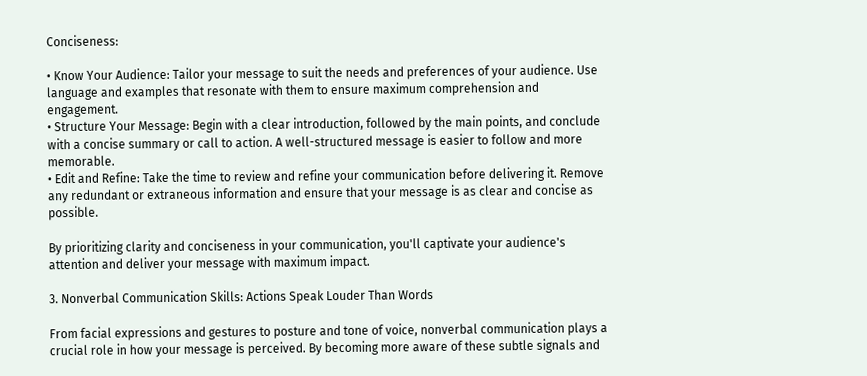Conciseness:

• Know Your Audience: Tailor your message to suit the needs and preferences of your audience. Use language and examples that resonate with them to ensure maximum comprehension and engagement.
• Structure Your Message: Begin with a clear introduction, followed by the main points, and conclude with a concise summary or call to action. A well-structured message is easier to follow and more memorable.
• Edit and Refine: Take the time to review and refine your communication before delivering it. Remove any redundant or extraneous information and ensure that your message is as clear and concise as possible.

By prioritizing clarity and conciseness in your communication, you'll captivate your audience's attention and deliver your message with maximum impact.

3. Nonverbal Communication Skills: Actions Speak Louder Than Words

From facial expressions and gestures to posture and tone of voice, nonverbal communication plays a crucial role in how your message is perceived. By becoming more aware of these subtle signals and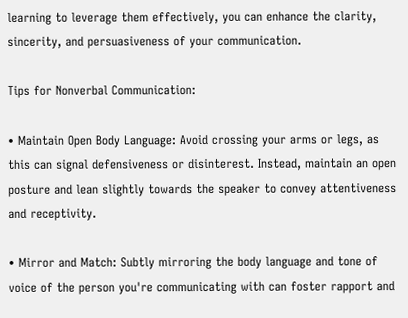learning to leverage them effectively, you can enhance the clarity, sincerity, and persuasiveness of your communication.

Tips for Nonverbal Communication:

• Maintain Open Body Language: Avoid crossing your arms or legs, as this can signal defensiveness or disinterest. Instead, maintain an open posture and lean slightly towards the speaker to convey attentiveness and receptivity.

• Mirror and Match: Subtly mirroring the body language and tone of voice of the person you're communicating with can foster rapport and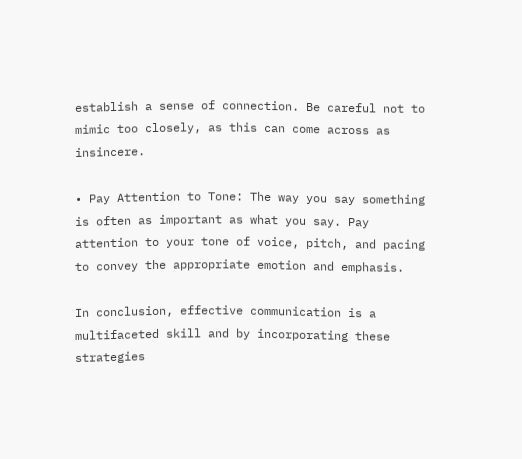establish a sense of connection. Be careful not to mimic too closely, as this can come across as insincere.

• Pay Attention to Tone: The way you say something is often as important as what you say. Pay attention to your tone of voice, pitch, and pacing to convey the appropriate emotion and emphasis.

In conclusion, effective communication is a multifaceted skill and by incorporating these strategies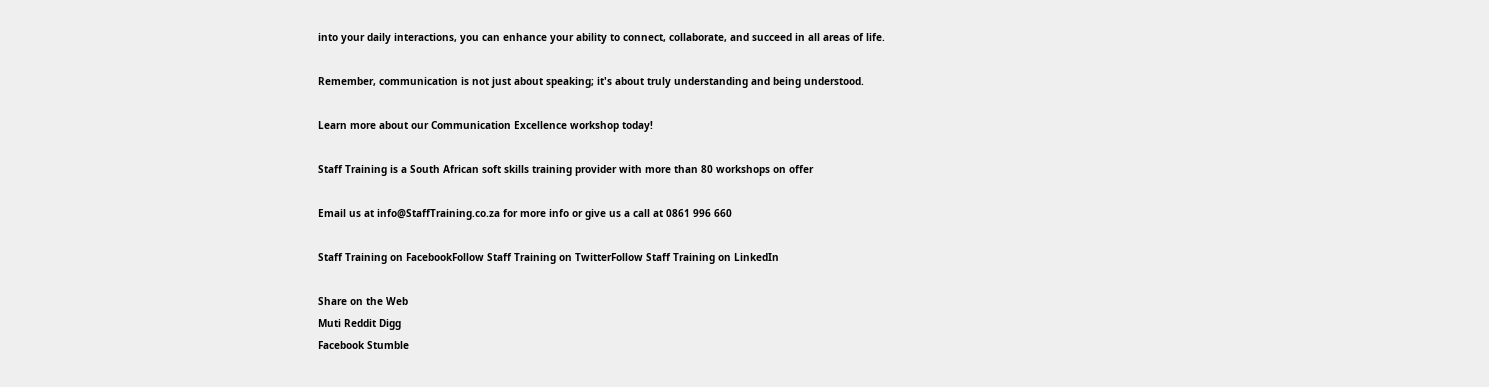into your daily interactions, you can enhance your ability to connect, collaborate, and succeed in all areas of life.

Remember, communication is not just about speaking; it's about truly understanding and being understood.

Learn more about our Communication Excellence workshop today!

Staff Training is a South African soft skills training provider with more than 80 workshops on offer

Email us at info@StaffTraining.co.za for more info or give us a call at 0861 996 660

Staff Training on FacebookFollow Staff Training on TwitterFollow Staff Training on LinkedIn

Share on the Web
Muti Reddit Digg
Facebook Stumble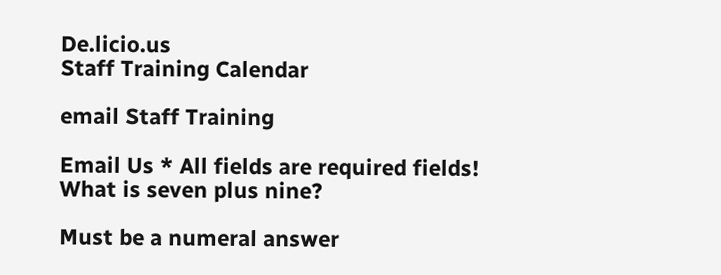De.licio.us
Staff Training Calendar

email Staff Training

Email Us * All fields are required fields!
What is seven plus nine?

Must be a numeral answer